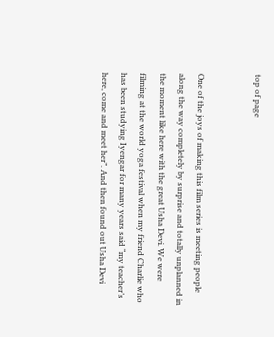top of page


One of the joys of making this film series is meeting people along the way completely by surprise and totally unplanned in the moment like here with the great Usha Devi. We were filming at the world yoga festival when my friend Charlie who has been studying Iyengar for many years said “my teacher’s here, come and meet her”. And then found out Usha Devi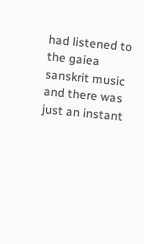had listened to the gaiea sanskrit music and there was just an instant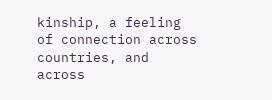kinship, a feeling of connection across countries, and across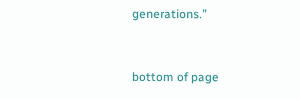generations.”


bottom of page